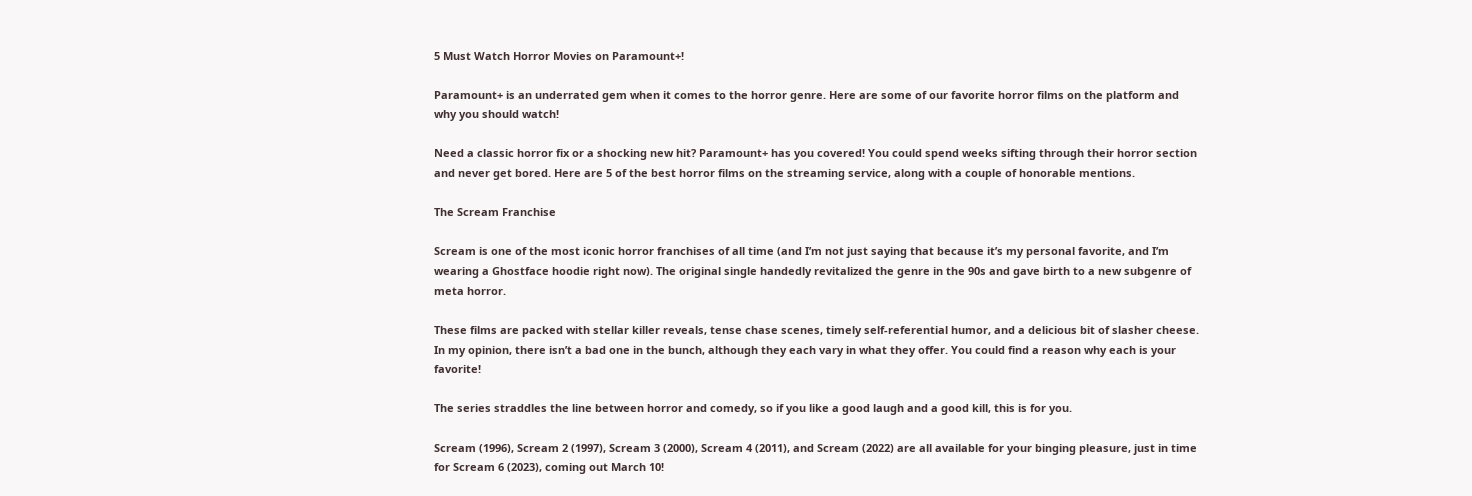5 Must Watch Horror Movies on Paramount+!

Paramount+ is an underrated gem when it comes to the horror genre. Here are some of our favorite horror films on the platform and why you should watch!

Need a classic horror fix or a shocking new hit? Paramount+ has you covered! You could spend weeks sifting through their horror section and never get bored. Here are 5 of the best horror films on the streaming service, along with a couple of honorable mentions.

The Scream Franchise

Scream is one of the most iconic horror franchises of all time (and I’m not just saying that because it’s my personal favorite, and I’m wearing a Ghostface hoodie right now). The original single handedly revitalized the genre in the 90s and gave birth to a new subgenre of meta horror.

These films are packed with stellar killer reveals, tense chase scenes, timely self-referential humor, and a delicious bit of slasher cheese. In my opinion, there isn’t a bad one in the bunch, although they each vary in what they offer. You could find a reason why each is your favorite!

The series straddles the line between horror and comedy, so if you like a good laugh and a good kill, this is for you.

Scream (1996), Scream 2 (1997), Scream 3 (2000), Scream 4 (2011), and Scream (2022) are all available for your binging pleasure, just in time for Scream 6 (2023), coming out March 10!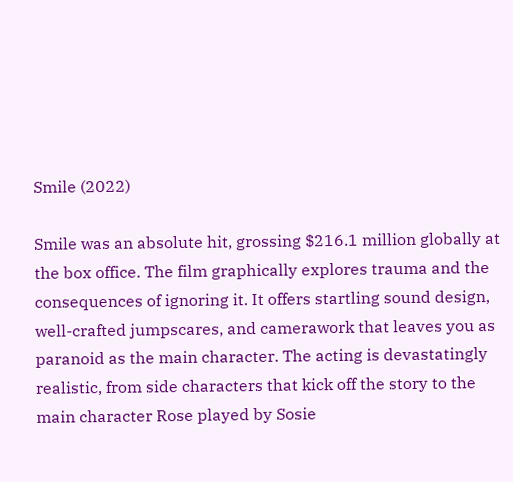Smile (2022)

Smile was an absolute hit, grossing $216.1 million globally at the box office. The film graphically explores trauma and the consequences of ignoring it. It offers startling sound design, well-crafted jumpscares, and camerawork that leaves you as paranoid as the main character. The acting is devastatingly realistic, from side characters that kick off the story to the main character Rose played by Sosie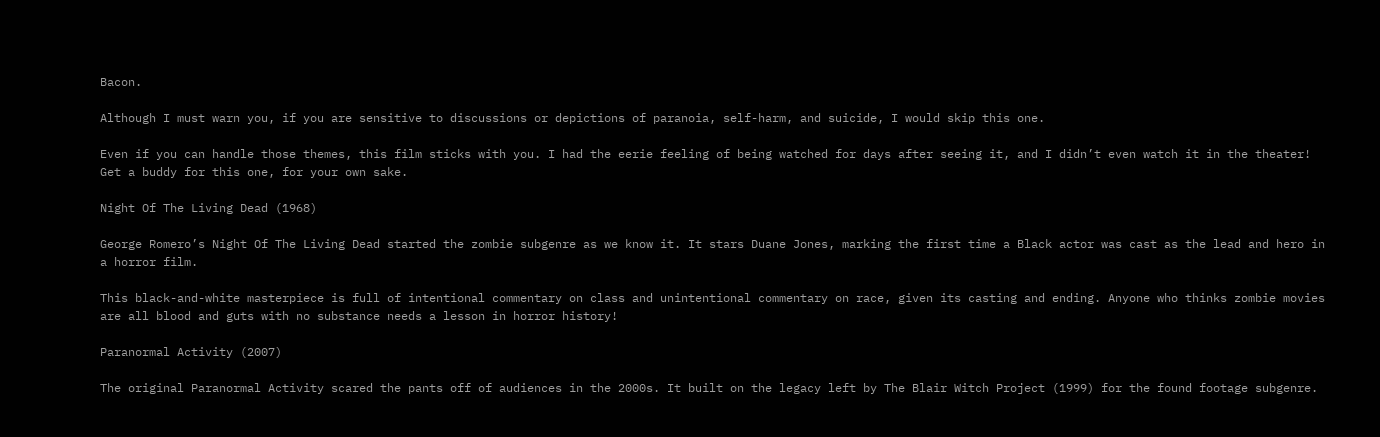Bacon.

Although I must warn you, if you are sensitive to discussions or depictions of paranoia, self-harm, and suicide, I would skip this one.

Even if you can handle those themes, this film sticks with you. I had the eerie feeling of being watched for days after seeing it, and I didn’t even watch it in the theater! Get a buddy for this one, for your own sake.

Night Of The Living Dead (1968)

George Romero’s Night Of The Living Dead started the zombie subgenre as we know it. It stars Duane Jones, marking the first time a Black actor was cast as the lead and hero in a horror film.

This black-and-white masterpiece is full of intentional commentary on class and unintentional commentary on race, given its casting and ending. Anyone who thinks zombie movies are all blood and guts with no substance needs a lesson in horror history!

Paranormal Activity (2007)

The original Paranormal Activity scared the pants off of audiences in the 2000s. It built on the legacy left by The Blair Witch Project (1999) for the found footage subgenre.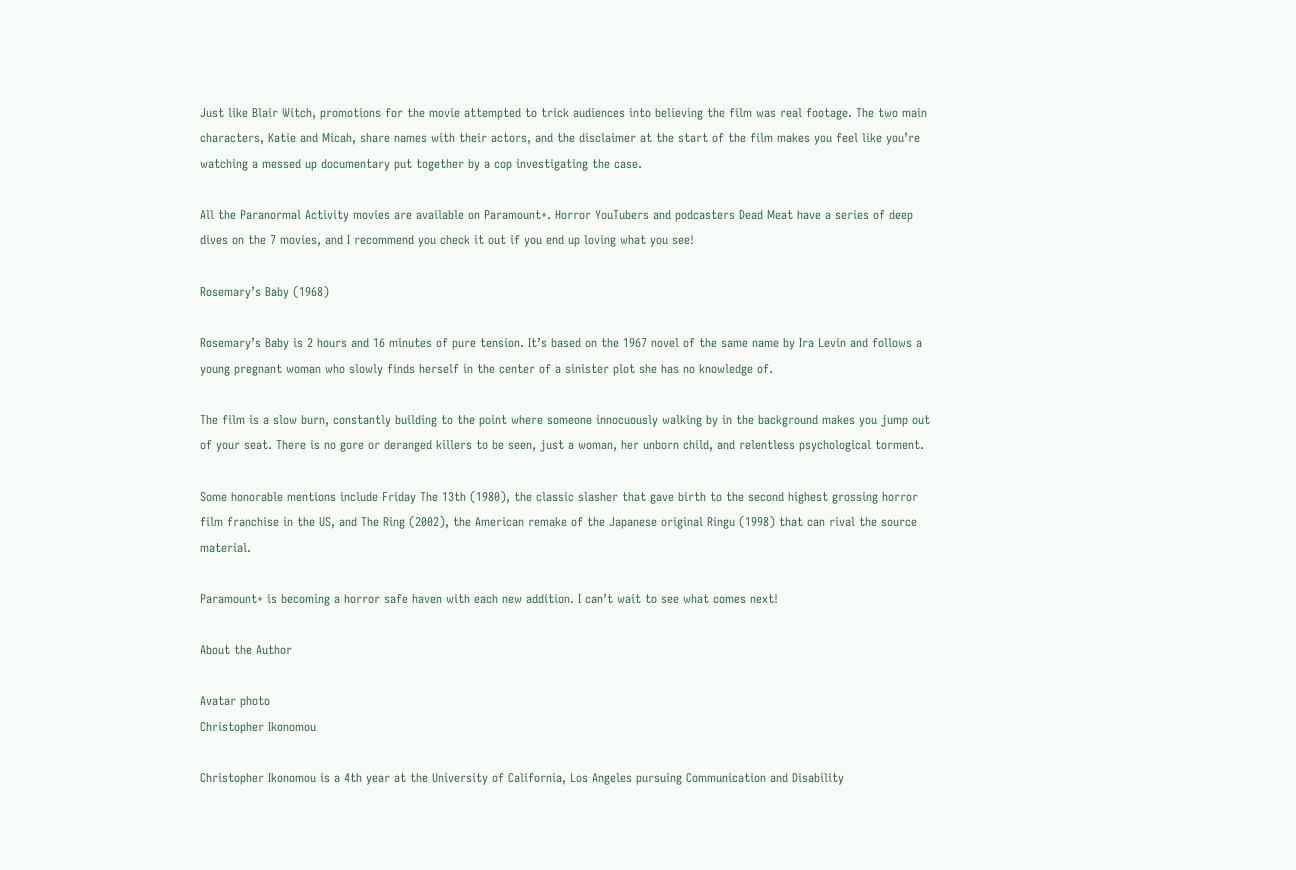Just like Blair Witch, promotions for the movie attempted to trick audiences into believing the film was real footage. The two main characters, Katie and Micah, share names with their actors, and the disclaimer at the start of the film makes you feel like you’re watching a messed up documentary put together by a cop investigating the case.

All the Paranormal Activity movies are available on Paramount+. Horror YouTubers and podcasters Dead Meat have a series of deep dives on the 7 movies, and I recommend you check it out if you end up loving what you see!

Rosemary’s Baby (1968)

Rosemary’s Baby is 2 hours and 16 minutes of pure tension. It’s based on the 1967 novel of the same name by Ira Levin and follows a young pregnant woman who slowly finds herself in the center of a sinister plot she has no knowledge of.

The film is a slow burn, constantly building to the point where someone innocuously walking by in the background makes you jump out of your seat. There is no gore or deranged killers to be seen, just a woman, her unborn child, and relentless psychological torment.

Some honorable mentions include Friday The 13th (1980), the classic slasher that gave birth to the second highest grossing horror film franchise in the US, and The Ring (2002), the American remake of the Japanese original Ringu (1998) that can rival the source material.

Paramount+ is becoming a horror safe haven with each new addition. I can’t wait to see what comes next!

About the Author

Avatar photo
Christopher Ikonomou

Christopher Ikonomou is a 4th year at the University of California, Los Angeles pursuing Communication and Disability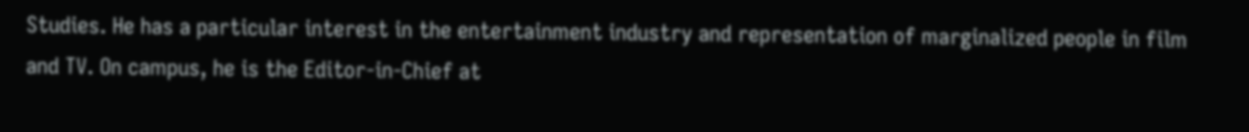Studies. He has a particular interest in the entertainment industry and representation of marginalized people in film and TV. On campus, he is the Editor-in-Chief at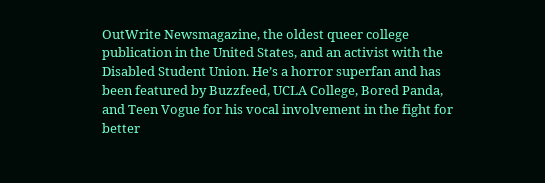OutWrite Newsmagazine, the oldest queer college publication in the United States, and an activist with the Disabled Student Union. He’s a horror superfan and has been featured by Buzzfeed, UCLA College, Bored Panda, and Teen Vogue for his vocal involvement in the fight for better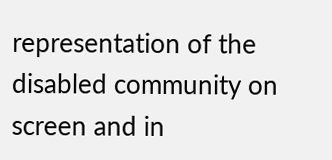representation of the disabled community on screen and in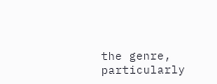the genre, particularly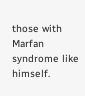those with Marfan syndrome like himself.